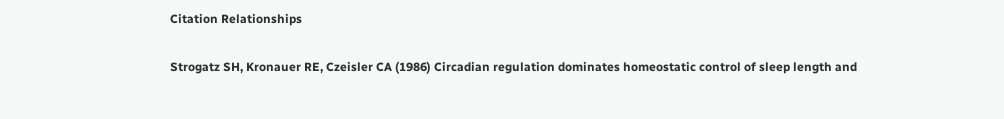Citation Relationships

Strogatz SH, Kronauer RE, Czeisler CA (1986) Circadian regulation dominates homeostatic control of sleep length and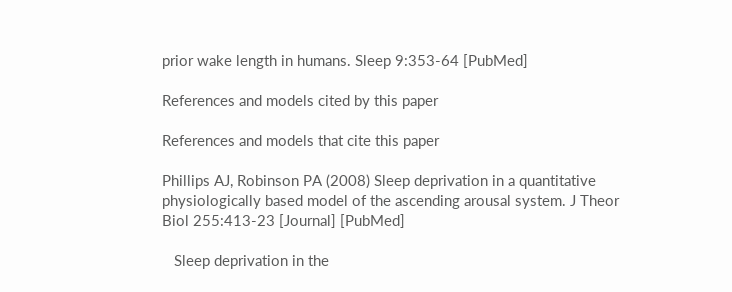prior wake length in humans. Sleep 9:353-64 [PubMed]

References and models cited by this paper

References and models that cite this paper

Phillips AJ, Robinson PA (2008) Sleep deprivation in a quantitative physiologically based model of the ascending arousal system. J Theor Biol 255:413-23 [Journal] [PubMed]

   Sleep deprivation in the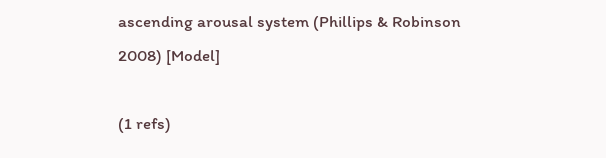ascending arousal system (Phillips & Robinson 2008) [Model]

(1 refs)